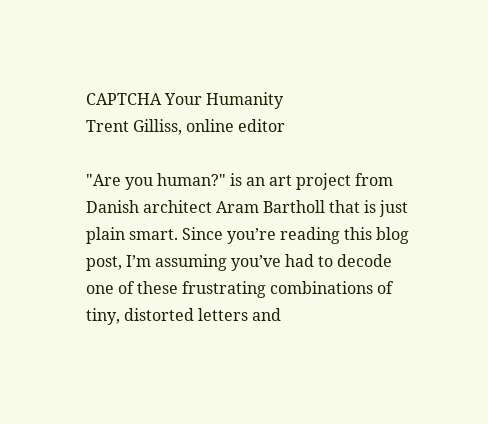CAPTCHA Your Humanity
Trent Gilliss, online editor

"Are you human?" is an art project from Danish architect Aram Bartholl that is just plain smart. Since you’re reading this blog post, I’m assuming you’ve had to decode one of these frustrating combinations of tiny, distorted letters and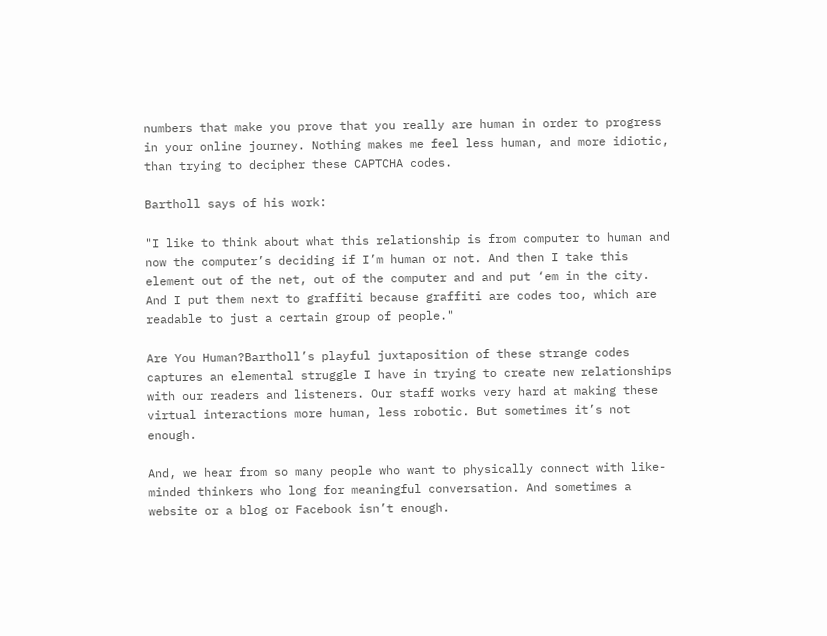numbers that make you prove that you really are human in order to progress in your online journey. Nothing makes me feel less human, and more idiotic, than trying to decipher these CAPTCHA codes.

Bartholl says of his work:

"I like to think about what this relationship is from computer to human and now the computer’s deciding if I’m human or not. And then I take this element out of the net, out of the computer and and put ‘em in the city. And I put them next to graffiti because graffiti are codes too, which are readable to just a certain group of people."

Are You Human?Bartholl’s playful juxtaposition of these strange codes captures an elemental struggle I have in trying to create new relationships with our readers and listeners. Our staff works very hard at making these virtual interactions more human, less robotic. But sometimes it’s not enough.

And, we hear from so many people who want to physically connect with like-minded thinkers who long for meaningful conversation. And sometimes a website or a blog or Facebook isn’t enough.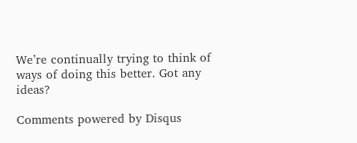We’re continually trying to think of ways of doing this better. Got any ideas?

Comments powered by Disqus